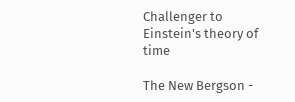Challenger to Einstein's theory of time

The New Bergson -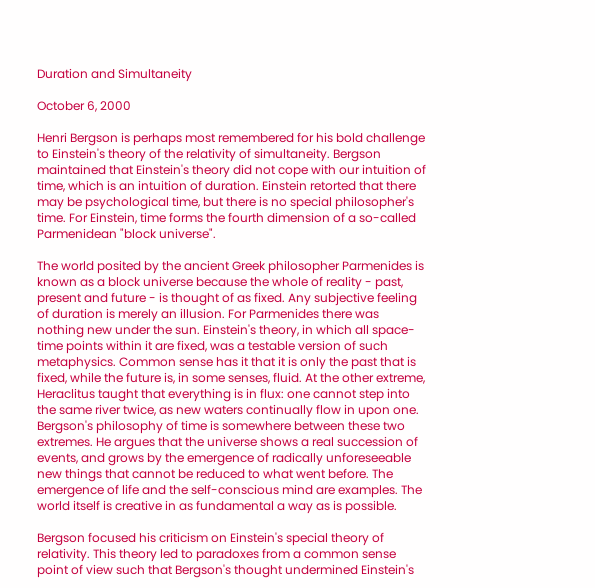Duration and Simultaneity

October 6, 2000

Henri Bergson is perhaps most remembered for his bold challenge to Einstein's theory of the relativity of simultaneity. Bergson maintained that Einstein's theory did not cope with our intuition of time, which is an intuition of duration. Einstein retorted that there may be psychological time, but there is no special philosopher's time. For Einstein, time forms the fourth dimension of a so-called Parmenidean "block universe".

The world posited by the ancient Greek philosopher Parmenides is known as a block universe because the whole of reality - past, present and future - is thought of as fixed. Any subjective feeling of duration is merely an illusion. For Parmenides there was nothing new under the sun. Einstein's theory, in which all space-time points within it are fixed, was a testable version of such metaphysics. Common sense has it that it is only the past that is fixed, while the future is, in some senses, fluid. At the other extreme, Heraclitus taught that everything is in flux: one cannot step into the same river twice, as new waters continually flow in upon one. Bergson's philosophy of time is somewhere between these two extremes. He argues that the universe shows a real succession of events, and grows by the emergence of radically unforeseeable new things that cannot be reduced to what went before. The emergence of life and the self-conscious mind are examples. The world itself is creative in as fundamental a way as is possible.

Bergson focused his criticism on Einstein's special theory of relativity. This theory led to paradoxes from a common sense point of view such that Bergson's thought undermined Einstein's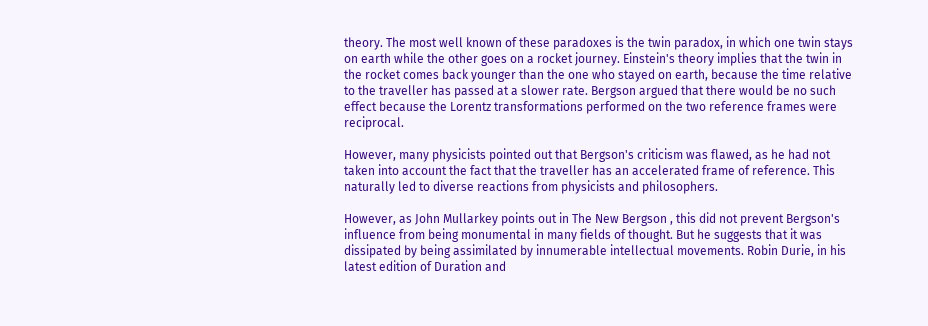theory. The most well known of these paradoxes is the twin paradox, in which one twin stays on earth while the other goes on a rocket journey. Einstein's theory implies that the twin in the rocket comes back younger than the one who stayed on earth, because the time relative to the traveller has passed at a slower rate. Bergson argued that there would be no such effect because the Lorentz transformations performed on the two reference frames were reciprocal.

However, many physicists pointed out that Bergson's criticism was flawed, as he had not taken into account the fact that the traveller has an accelerated frame of reference. This naturally led to diverse reactions from physicists and philosophers.

However, as John Mullarkey points out in The New Bergson , this did not prevent Bergson's influence from being monumental in many fields of thought. But he suggests that it was dissipated by being assimilated by innumerable intellectual movements. Robin Durie, in his latest edition of Duration and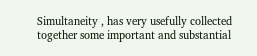Simultaneity , has very usefully collected together some important and substantial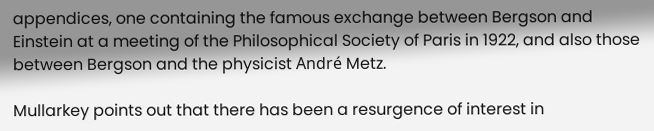appendices, one containing the famous exchange between Bergson and Einstein at a meeting of the Philosophical Society of Paris in 1922, and also those between Bergson and the physicist André Metz.

Mullarkey points out that there has been a resurgence of interest in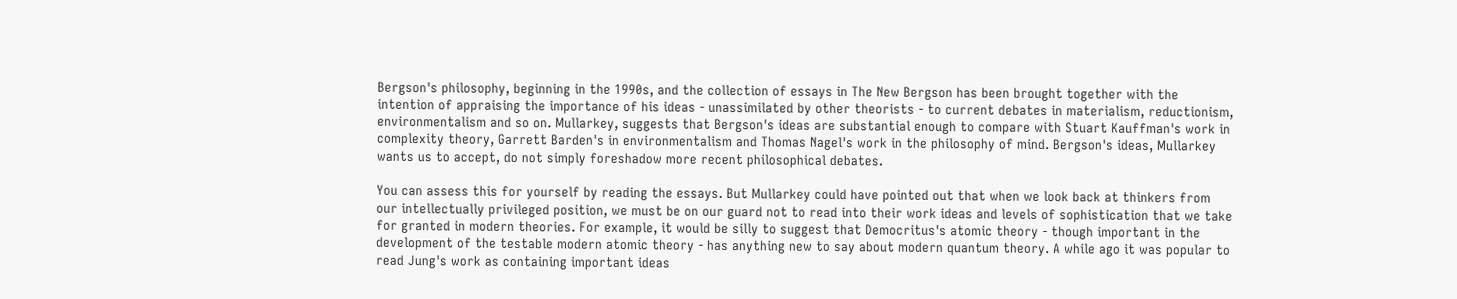Bergson's philosophy, beginning in the 1990s, and the collection of essays in The New Bergson has been brought together with the intention of appraising the importance of his ideas - unassimilated by other theorists - to current debates in materialism, reductionism, environmentalism and so on. Mullarkey, suggests that Bergson's ideas are substantial enough to compare with Stuart Kauffman's work in complexity theory, Garrett Barden's in environmentalism and Thomas Nagel's work in the philosophy of mind. Bergson's ideas, Mullarkey wants us to accept, do not simply foreshadow more recent philosophical debates.

You can assess this for yourself by reading the essays. But Mullarkey could have pointed out that when we look back at thinkers from our intellectually privileged position, we must be on our guard not to read into their work ideas and levels of sophistication that we take for granted in modern theories. For example, it would be silly to suggest that Democritus's atomic theory - though important in the development of the testable modern atomic theory - has anything new to say about modern quantum theory. A while ago it was popular to read Jung's work as containing important ideas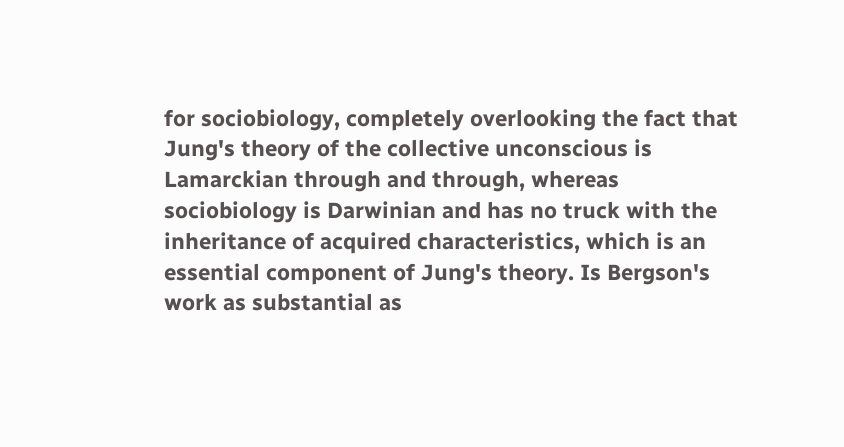for sociobiology, completely overlooking the fact that Jung's theory of the collective unconscious is Lamarckian through and through, whereas sociobiology is Darwinian and has no truck with the inheritance of acquired characteristics, which is an essential component of Jung's theory. Is Bergson's work as substantial as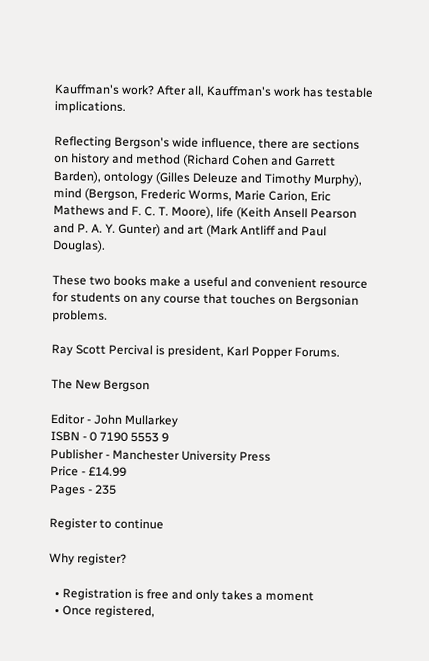Kauffman's work? After all, Kauffman's work has testable implications.

Reflecting Bergson's wide influence, there are sections on history and method (Richard Cohen and Garrett Barden), ontology (Gilles Deleuze and Timothy Murphy), mind (Bergson, Frederic Worms, Marie Carion, Eric Mathews and F. C. T. Moore), life (Keith Ansell Pearson and P. A. Y. Gunter) and art (Mark Antliff and Paul Douglas).

These two books make a useful and convenient resource for students on any course that touches on Bergsonian problems.

Ray Scott Percival is president, Karl Popper Forums.

The New Bergson

Editor - John Mullarkey
ISBN - 0 7190 5553 9
Publisher - Manchester University Press
Price - £14.99
Pages - 235

Register to continue

Why register?

  • Registration is free and only takes a moment
  • Once registered,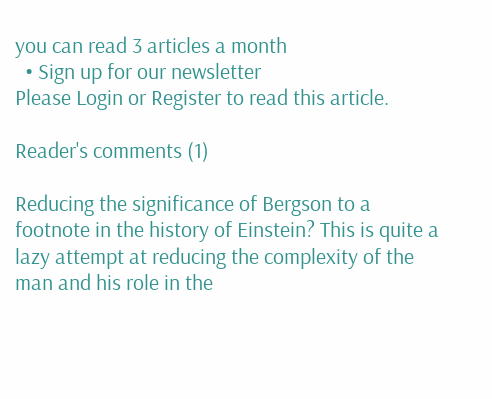you can read 3 articles a month
  • Sign up for our newsletter
Please Login or Register to read this article.

Reader's comments (1)

Reducing the significance of Bergson to a footnote in the history of Einstein? This is quite a lazy attempt at reducing the complexity of the man and his role in the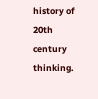history of 20th century thinking.